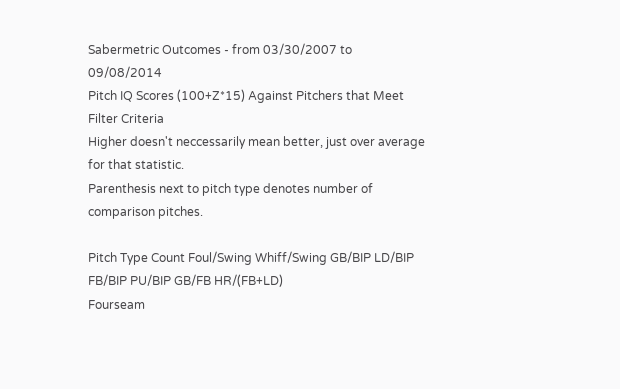Sabermetric Outcomes - from 03/30/2007 to 09/08/2014
Pitch IQ Scores (100+Z*15) Against Pitchers that Meet Filter Criteria
Higher doesn't neccessarily mean better, just over average for that statistic.
Parenthesis next to pitch type denotes number of comparison pitches.

Pitch Type Count Foul/Swing Whiff/Swing GB/BIP LD/BIP FB/BIP PU/BIP GB/FB HR/(FB+LD)
Fourseam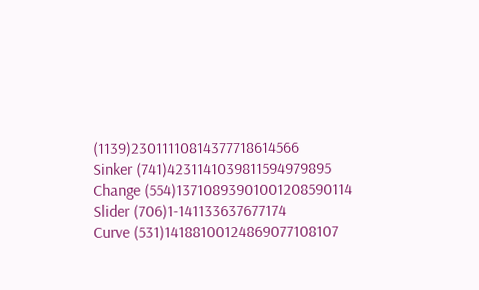(1139)23011110814377718614566
Sinker (741)4231141039811594979895
Change (554)13710893901001208590114
Slider (706)1-141133637677174
Curve (531)14188100124869077108107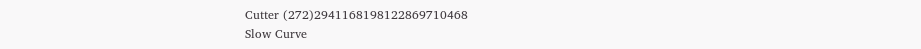Cutter (272)2941168198122869710468
Slow Curve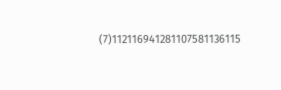(7)112116941281107581136115